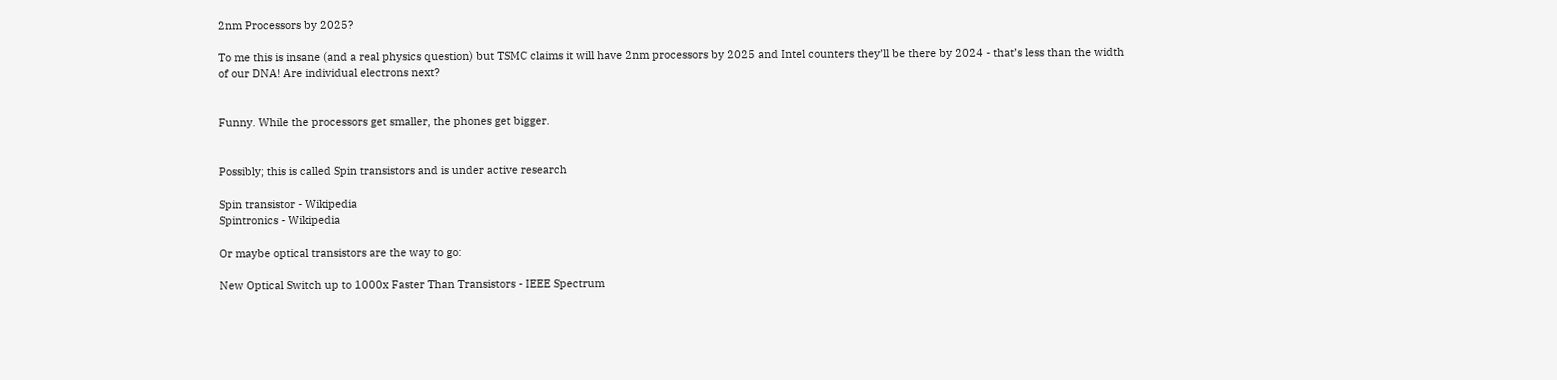2nm Processors by 2025?

To me this is insane (and a real physics question) but TSMC claims it will have 2nm processors by 2025 and Intel counters they’ll be there by 2024 - that’s less than the width of our DNA! Are individual electrons next?


Funny. While the processors get smaller, the phones get bigger.


Possibly; this is called Spin transistors and is under active research

Spin transistor - Wikipedia
Spintronics - Wikipedia

Or maybe optical transistors are the way to go:

New Optical Switch up to 1000x Faster Than Transistors - IEEE Spectrum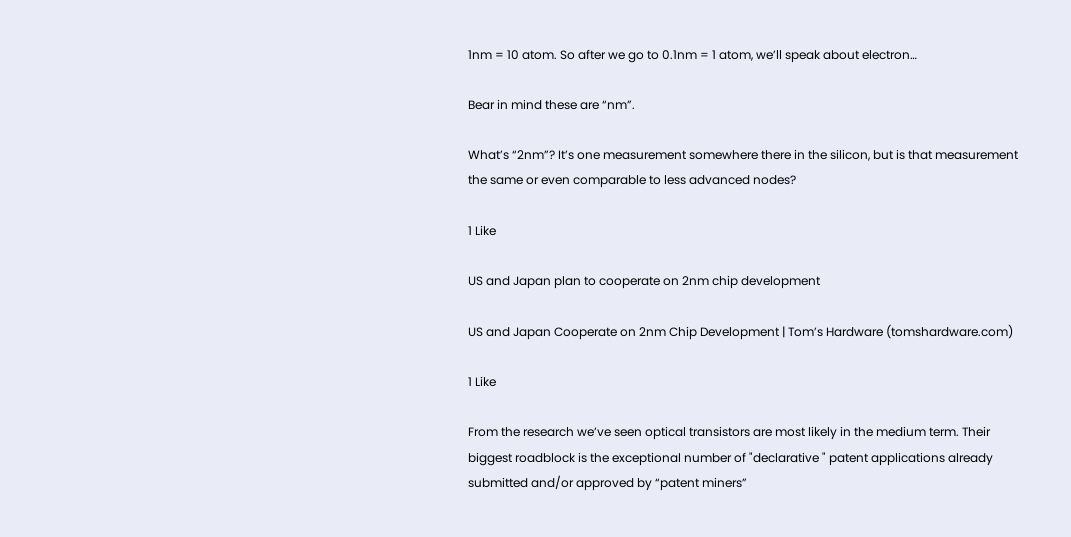1nm = 10 atom. So after we go to 0.1nm = 1 atom, we’ll speak about electron…

Bear in mind these are “nm”.

What’s “2nm”? It’s one measurement somewhere there in the silicon, but is that measurement the same or even comparable to less advanced nodes?

1 Like

US and Japan plan to cooperate on 2nm chip development

US and Japan Cooperate on 2nm Chip Development | Tom’s Hardware (tomshardware.com)

1 Like

From the research we’ve seen optical transistors are most likely in the medium term. Their biggest roadblock is the exceptional number of "declarative " patent applications already submitted and/or approved by “patent miners”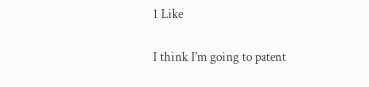1 Like

I think I’m going to patent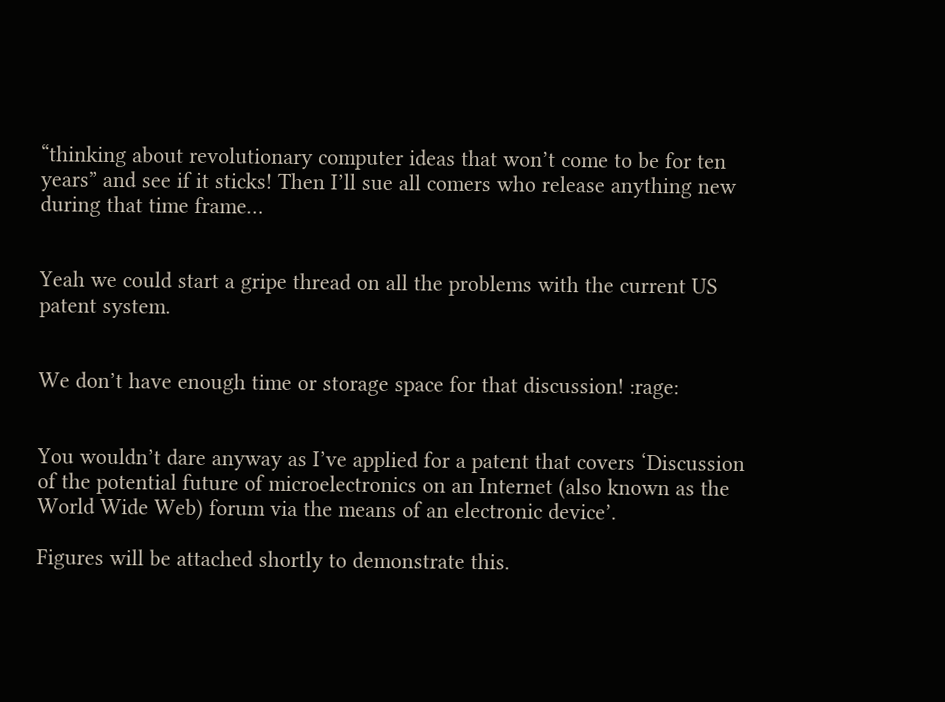“thinking about revolutionary computer ideas that won’t come to be for ten years” and see if it sticks! Then I’ll sue all comers who release anything new during that time frame…


Yeah we could start a gripe thread on all the problems with the current US patent system.


We don’t have enough time or storage space for that discussion! :rage:


You wouldn’t dare anyway as I’ve applied for a patent that covers ‘Discussion of the potential future of microelectronics on an Internet (also known as the World Wide Web) forum via the means of an electronic device’.

Figures will be attached shortly to demonstrate this.